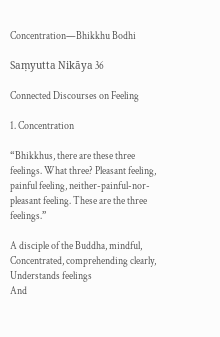Concentration—Bhikkhu Bodhi

Saṃyutta Nikāya 36

Connected Discourses on Feeling

1. Concentration

“Bhikkhus, there are these three feelings. What three? Pleasant feeling, painful feeling, neither-painful-nor-pleasant feeling. These are the three feelings.”

A disciple of the Buddha, mindful,
Concentrated, comprehending clearly,
Understands feelings
And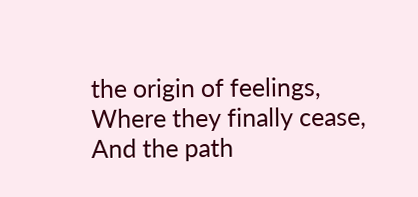the origin of feelings,
Where they finally cease,
And the path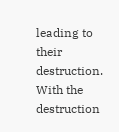leading to their destruction.
With the destruction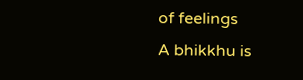of feelings
A bhikkhu is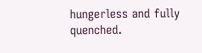hungerless and fully quenched.